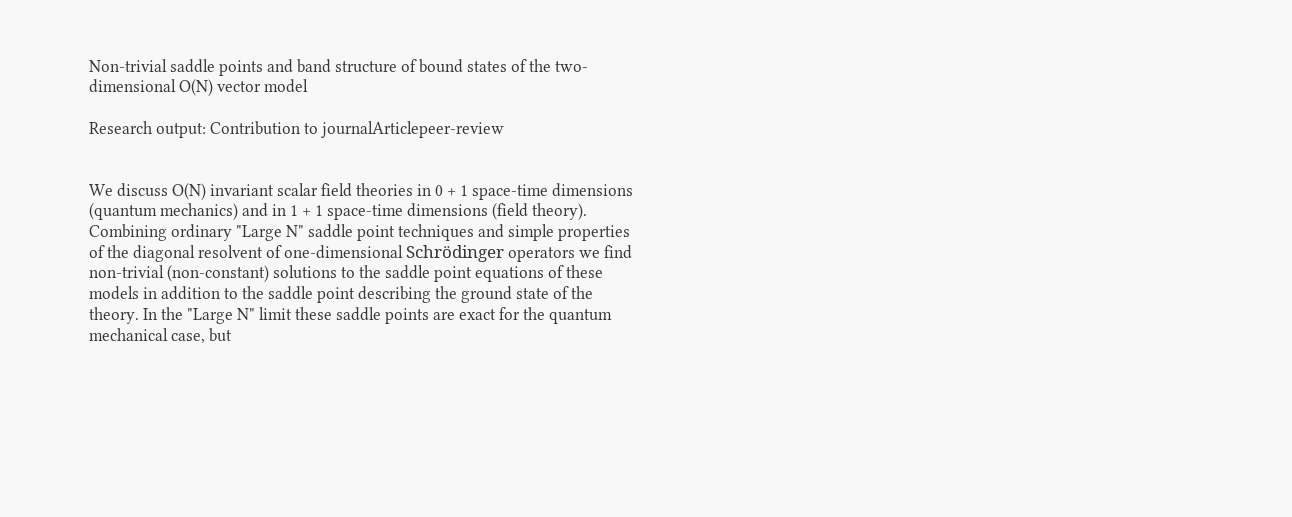Non-trivial saddle points and band structure of bound states of the two-dimensional O(N) vector model

Research output: Contribution to journalArticlepeer-review


We discuss O(N) invariant scalar field theories in 0 + 1 space-time dimensions (quantum mechanics) and in 1 + 1 space-time dimensions (field theory). Combining ordinary "Large N" saddle point techniques and simple properties of the diagonal resolvent of one-dimensional Schrödinger operators we find non-trivial (non-constant) solutions to the saddle point equations of these models in addition to the saddle point describing the ground state of the theory. In the "Large N" limit these saddle points are exact for the quantum mechanical case, but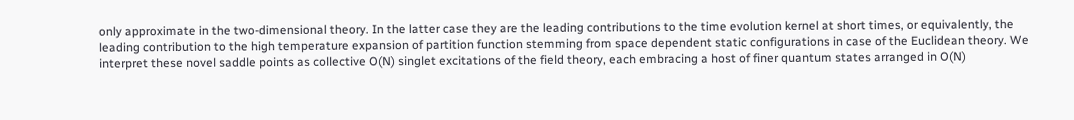only approximate in the two-dimensional theory. In the latter case they are the leading contributions to the time evolution kernel at short times, or equivalently, the leading contribution to the high temperature expansion of partition function stemming from space dependent static configurations in case of the Euclidean theory. We interpret these novel saddle points as collective O(N) singlet excitations of the field theory, each embracing a host of finer quantum states arranged in O(N)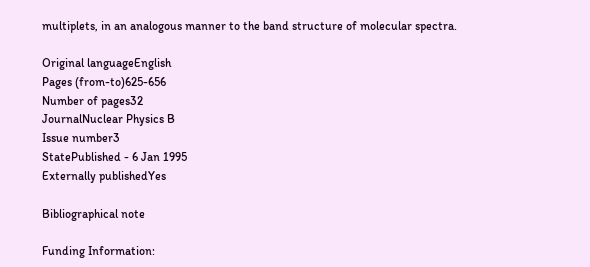multiplets, in an analogous manner to the band structure of molecular spectra.

Original languageEnglish
Pages (from-to)625-656
Number of pages32
JournalNuclear Physics B
Issue number3
StatePublished - 6 Jan 1995
Externally publishedYes

Bibliographical note

Funding Information: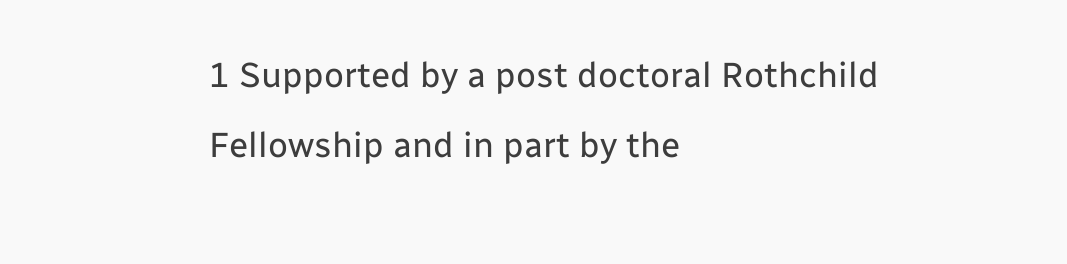1 Supported by a post doctoral Rothchild Fellowship and in part by the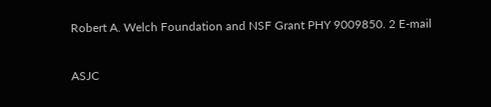Robert A. Welch Foundation and NSF Grant PHY 9009850. 2 E-mail

ASJC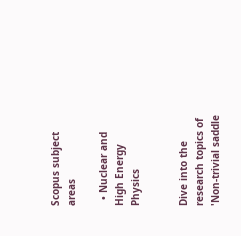Scopus subject areas

  • Nuclear and High Energy Physics


Dive into the research topics of 'Non-trivial saddle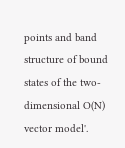points and band structure of bound states of the two-dimensional O(N) vector model'.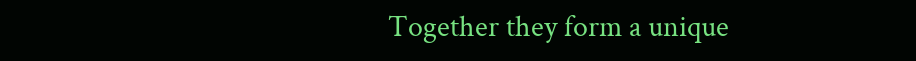Together they form a unique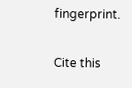fingerprint.

Cite this